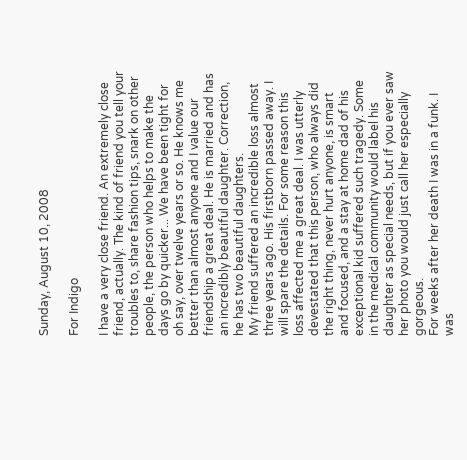Sunday, August 10, 2008

For Indigo

I have a very close friend. An extremely close friend, actually. The kind of friend you tell your troubles to, share fashion tips, snark on other people, the person who helps to make the days go by quicker... We have been tight for oh say, over twelve years or so. He knows me better than almost anyone and I value our friendship a great deal. He is married and has an incredibly beautiful daughter. Correction, he has two beautiful daughters.
My friend suffered an incredible loss almost three years ago. His firstborn passed away. I will spare the details. For some reason this loss affected me a great deal. I was utterly devestated that this person, who always did the right thing, never hurt anyone, is smart and focused, and a stay at home dad of his exceptional kid suffered such tragedy. Some in the medical community would label his daughter as special needs, but if you ever saw her photo you would just call her especially gorgeous.
For weeks after her death I was in a funk. I was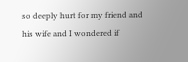so deeply hurt for my friend and his wife and I wondered if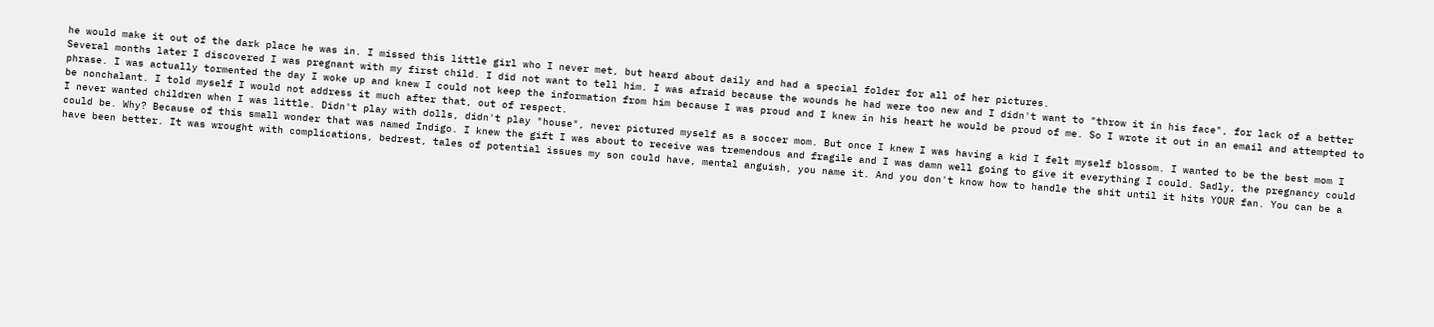he would make it out of the dark place he was in. I missed this little girl who I never met, but heard about daily and had a special folder for all of her pictures.
Several months later I discovered I was pregnant with my first child. I did not want to tell him. I was afraid because the wounds he had were too new and I didn't want to "throw it in his face", for lack of a better phrase. I was actually tormented the day I woke up and knew I could not keep the information from him because I was proud and I knew in his heart he would be proud of me. So I wrote it out in an email and attempted to be nonchalant. I told myself I would not address it much after that, out of respect.
I never wanted children when I was little. Didn't play with dolls, didn't play "house", never pictured myself as a soccer mom. But once I knew I was having a kid I felt myself blossom. I wanted to be the best mom I could be. Why? Because of this small wonder that was named Indigo. I knew the gift I was about to receive was tremendous and fragile and I was damn well going to give it everything I could. Sadly, the pregnancy could have been better. It was wrought with complications, bedrest, tales of potential issues my son could have, mental anguish, you name it. And you don't know how to handle the shit until it hits YOUR fan. You can be a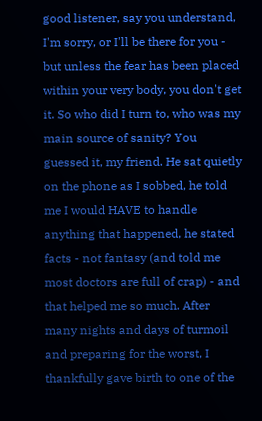good listener, say you understand, I'm sorry, or I'll be there for you - but unless the fear has been placed within your very body, you don't get it. So who did I turn to, who was my main source of sanity? You guessed it, my friend. He sat quietly on the phone as I sobbed, he told me I would HAVE to handle anything that happened, he stated facts - not fantasy (and told me most doctors are full of crap) - and that helped me so much. After many nights and days of turmoil and preparing for the worst, I thankfully gave birth to one of the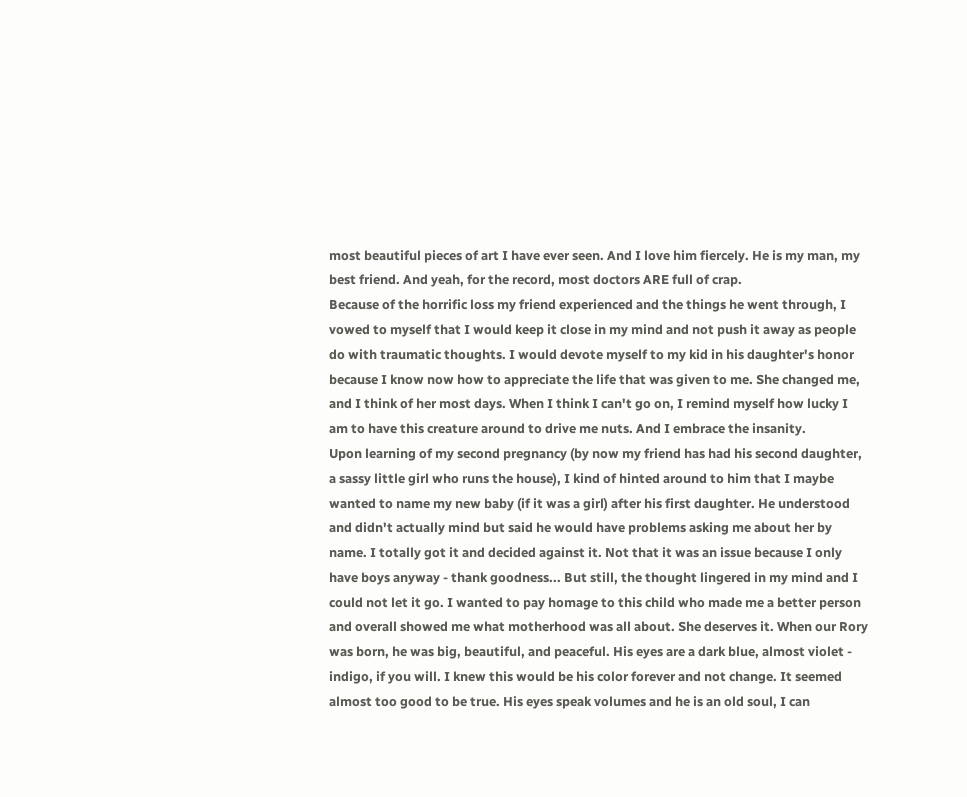most beautiful pieces of art I have ever seen. And I love him fiercely. He is my man, my best friend. And yeah, for the record, most doctors ARE full of crap.
Because of the horrific loss my friend experienced and the things he went through, I vowed to myself that I would keep it close in my mind and not push it away as people do with traumatic thoughts. I would devote myself to my kid in his daughter's honor because I know now how to appreciate the life that was given to me. She changed me, and I think of her most days. When I think I can't go on, I remind myself how lucky I am to have this creature around to drive me nuts. And I embrace the insanity.
Upon learning of my second pregnancy (by now my friend has had his second daughter, a sassy little girl who runs the house), I kind of hinted around to him that I maybe wanted to name my new baby (if it was a girl) after his first daughter. He understood and didn't actually mind but said he would have problems asking me about her by name. I totally got it and decided against it. Not that it was an issue because I only have boys anyway - thank goodness... But still, the thought lingered in my mind and I could not let it go. I wanted to pay homage to this child who made me a better person and overall showed me what motherhood was all about. She deserves it. When our Rory was born, he was big, beautiful, and peaceful. His eyes are a dark blue, almost violet - indigo, if you will. I knew this would be his color forever and not change. It seemed almost too good to be true. His eyes speak volumes and he is an old soul, I can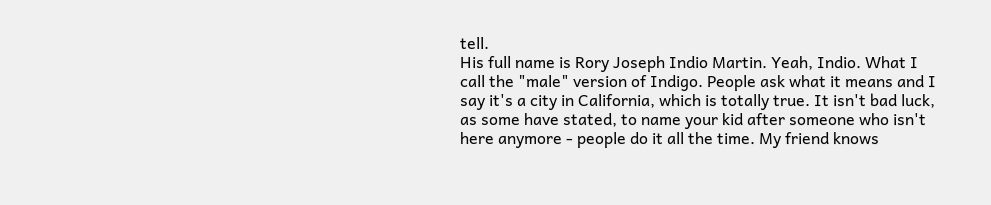tell.
His full name is Rory Joseph Indio Martin. Yeah, Indio. What I call the "male" version of Indigo. People ask what it means and I say it's a city in California, which is totally true. It isn't bad luck, as some have stated, to name your kid after someone who isn't here anymore - people do it all the time. My friend knows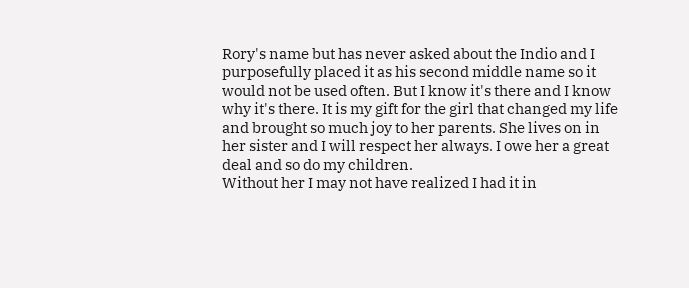Rory's name but has never asked about the Indio and I purposefully placed it as his second middle name so it would not be used often. But I know it's there and I know why it's there. It is my gift for the girl that changed my life and brought so much joy to her parents. She lives on in her sister and I will respect her always. I owe her a great deal and so do my children.
Without her I may not have realized I had it in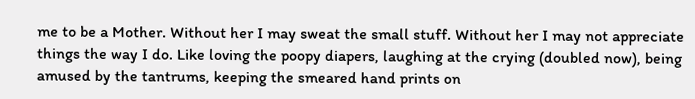me to be a Mother. Without her I may sweat the small stuff. Without her I may not appreciate things the way I do. Like loving the poopy diapers, laughing at the crying (doubled now), being amused by the tantrums, keeping the smeared hand prints on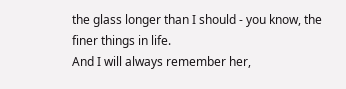the glass longer than I should - you know, the finer things in life.
And I will always remember her,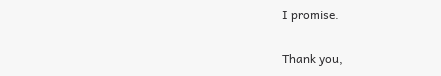I promise.

Thank you,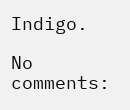Indigo.

No comments: